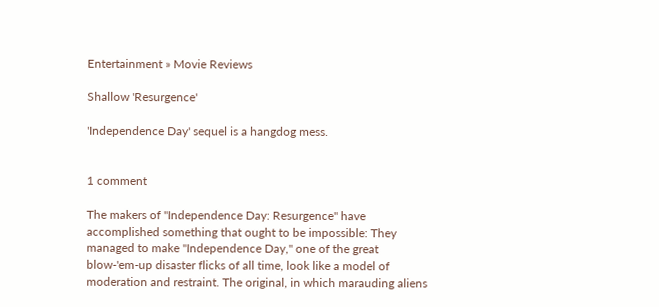Entertainment » Movie Reviews

Shallow 'Resurgence'

'Independence Day' sequel is a hangdog mess.


1 comment

The makers of "Independence Day: Resurgence" have accomplished something that ought to be impossible: They managed to make "Independence Day," one of the great blow-'em-up disaster flicks of all time, look like a model of moderation and restraint. The original, in which marauding aliens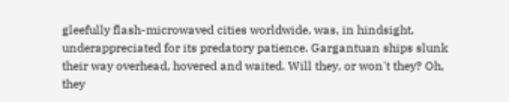gleefully flash-microwaved cities worldwide, was, in hindsight, underappreciated for its predatory patience. Gargantuan ships slunk their way overhead, hovered and waited. Will they, or won't they? Oh, they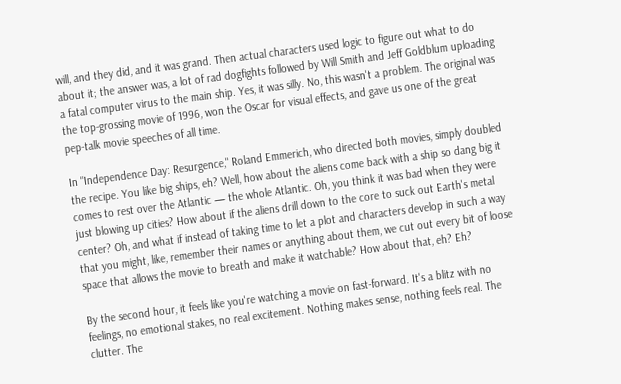will, and they did, and it was grand. Then actual characters used logic to figure out what to do about it; the answer was, a lot of rad dogfights followed by Will Smith and Jeff Goldblum uploading a fatal computer virus to the main ship. Yes, it was silly. No, this wasn't a problem. The original was the top-grossing movie of 1996, won the Oscar for visual effects, and gave us one of the great pep-talk movie speeches of all time.

In "Independence Day: Resurgence," Roland Emmerich, who directed both movies, simply doubled the recipe. You like big ships, eh? Well, how about the aliens come back with a ship so dang big it comes to rest over the Atlantic — the whole Atlantic. Oh, you think it was bad when they were just blowing up cities? How about if the aliens drill down to the core to suck out Earth's metal center? Oh, and what if instead of taking time to let a plot and characters develop in such a way that you might, like, remember their names or anything about them, we cut out every bit of loose space that allows the movie to breath and make it watchable? How about that, eh? Eh?

By the second hour, it feels like you're watching a movie on fast-forward. It's a blitz with no feelings, no emotional stakes, no real excitement. Nothing makes sense, nothing feels real. The clutter. The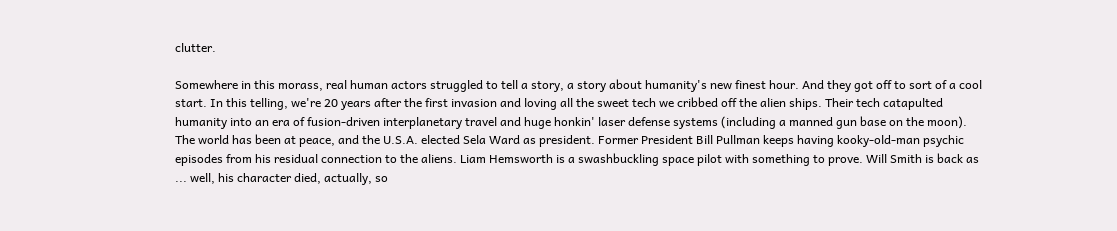clutter.

Somewhere in this morass, real human actors struggled to tell a story, a story about humanity's new finest hour. And they got off to sort of a cool start. In this telling, we're 20 years after the first invasion and loving all the sweet tech we cribbed off the alien ships. Their tech catapulted humanity into an era of fusion-driven interplanetary travel and huge honkin' laser defense systems (including a manned gun base on the moon). The world has been at peace, and the U.S.A. elected Sela Ward as president. Former President Bill Pullman keeps having kooky-old-man psychic episodes from his residual connection to the aliens. Liam Hemsworth is a swashbuckling space pilot with something to prove. Will Smith is back as ... well, his character died, actually, so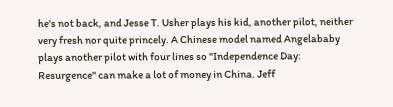he's not back, and Jesse T. Usher plays his kid, another pilot, neither very fresh nor quite princely. A Chinese model named Angelababy plays another pilot with four lines so "Independence Day: Resurgence" can make a lot of money in China. Jeff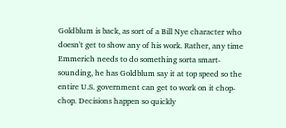Goldblum is back, as sort of a Bill Nye character who doesn't get to show any of his work. Rather, any time Emmerich needs to do something sorta smart-sounding, he has Goldblum say it at top speed so the entire U.S. government can get to work on it chop-chop. Decisions happen so quickly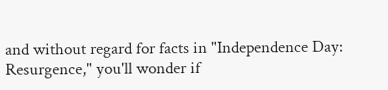and without regard for facts in "Independence Day: Resurgence," you'll wonder if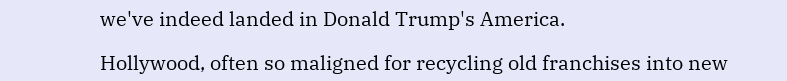we've indeed landed in Donald Trump's America.

Hollywood, often so maligned for recycling old franchises into new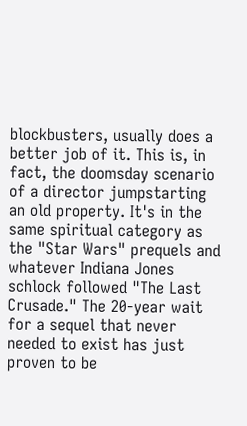blockbusters, usually does a better job of it. This is, in fact, the doomsday scenario of a director jumpstarting an old property. It's in the same spiritual category as the "Star Wars" prequels and whatever Indiana Jones schlock followed "The Last Crusade." The 20-year wait for a sequel that never needed to exist has just proven to be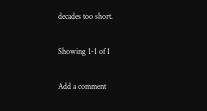decades too short.


Showing 1-1 of 1


Add a comment